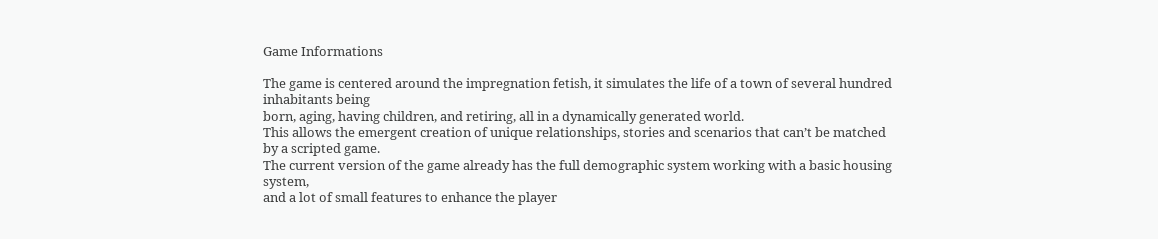Game Informations

The game is centered around the impregnation fetish, it simulates the life of a town of several hundred inhabitants being
born, aging, having children, and retiring, all in a dynamically generated world.
This allows the emergent creation of unique relationships, stories and scenarios that can’t be matched by a scripted game.
The current version of the game already has the full demographic system working with a basic housing system,
and a lot of small features to enhance the player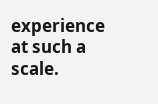experience at such a scale.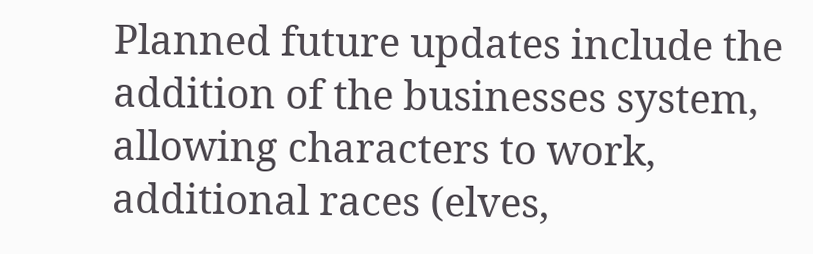Planned future updates include the addition of the businesses system, allowing characters to work, additional races (elves,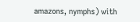amazons, nymphs) with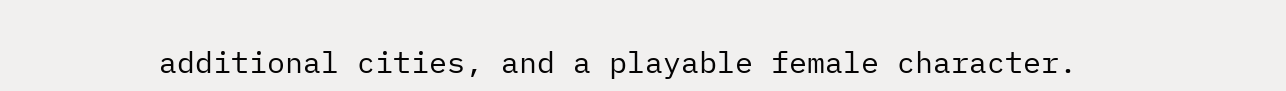additional cities, and a playable female character.